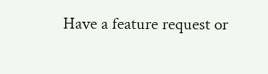Have a feature request or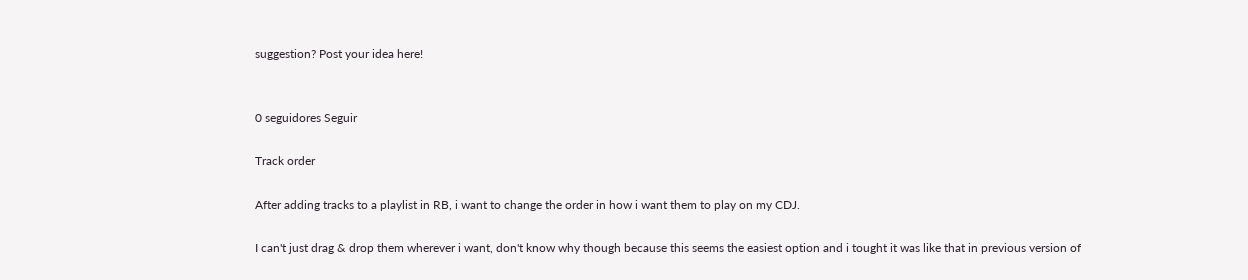suggestion? Post your idea here!


0 seguidores Seguir

Track order

After adding tracks to a playlist in RB, i want to change the order in how i want them to play on my CDJ.

I can't just drag & drop them wherever i want, don't know why though because this seems the easiest option and i tought it was like that in previous version of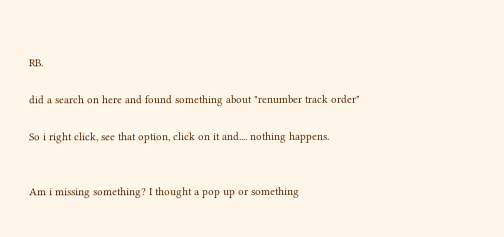RB.

did a search on here and found something about "renumber track order"

So i right click, see that option, click on it and.... nothing happens.


Am i missing something? I thought a pop up or something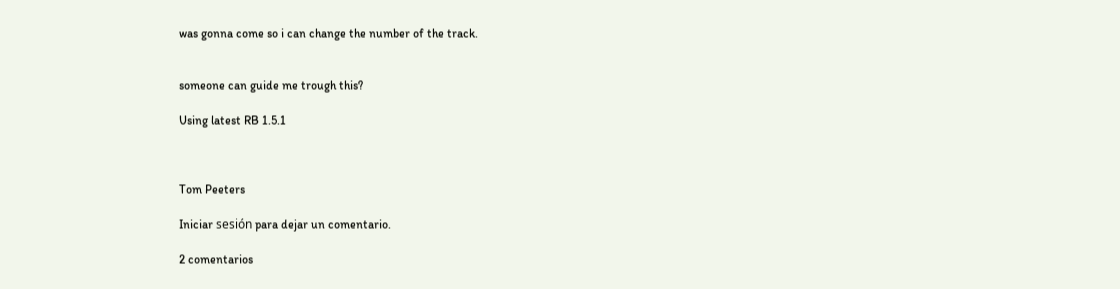was gonna come so i can change the number of the track.


someone can guide me trough this?

Using latest RB 1.5.1



Tom Peeters

Iniciar sesión para dejar un comentario.

2 comentarios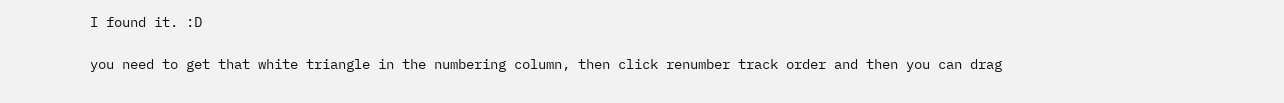I found it. :D

you need to get that white triangle in the numbering column, then click renumber track order and then you can drag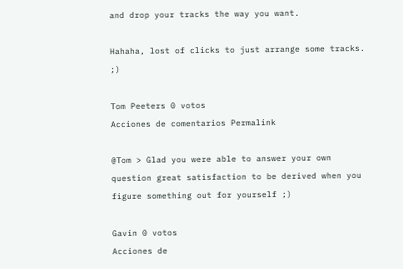and drop your tracks the way you want.

Hahaha, lost of clicks to just arrange some tracks. ;)

Tom Peeters 0 votos
Acciones de comentarios Permalink

@Tom > Glad you were able to answer your own question great satisfaction to be derived when you figure something out for yourself ;)

Gavin 0 votos
Acciones de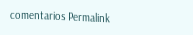comentarios Permalink